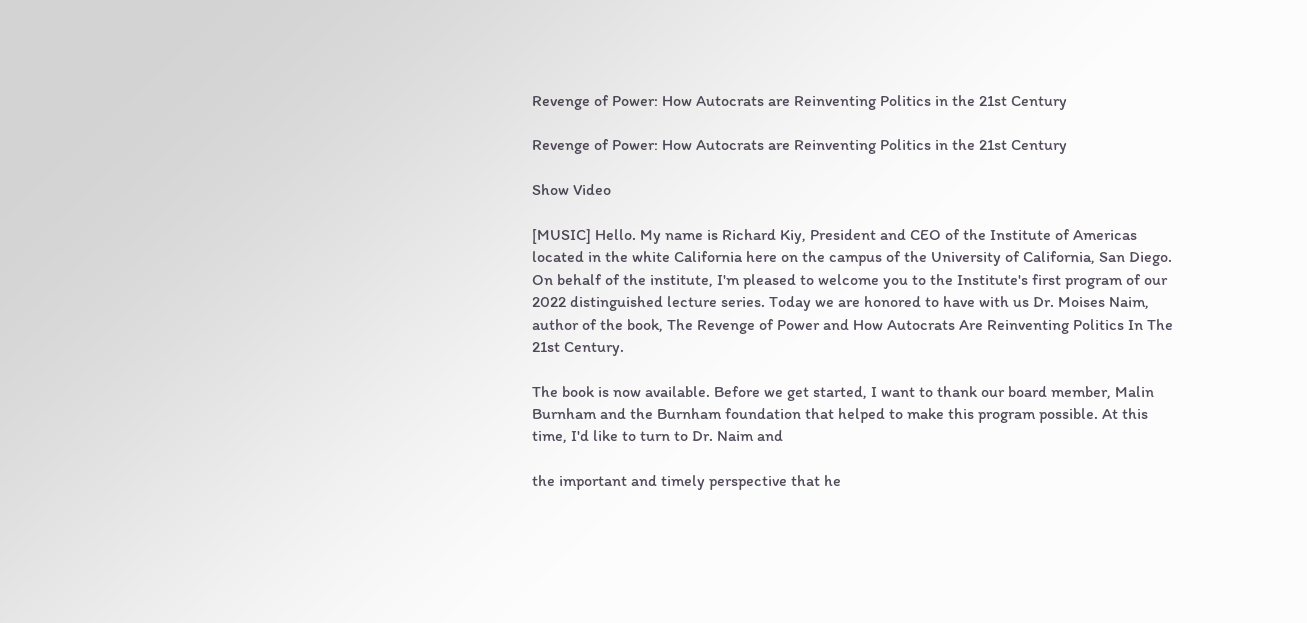Revenge of Power: How Autocrats are Reinventing Politics in the 21st Century

Revenge of Power: How Autocrats are Reinventing Politics in the 21st Century

Show Video

[MUSIC] Hello. My name is Richard Kiy, President and CEO of the Institute of Americas located in the white California here on the campus of the University of California, San Diego. On behalf of the institute, I'm pleased to welcome you to the Institute's first program of our 2022 distinguished lecture series. Today we are honored to have with us Dr. Moises Naim, author of the book, The Revenge of Power and How Autocrats Are Reinventing Politics In The 21st Century.

The book is now available. Before we get started, I want to thank our board member, Malin Burnham and the Burnham foundation that helped to make this program possible. At this time, I'd like to turn to Dr. Naim and

the important and timely perspective that he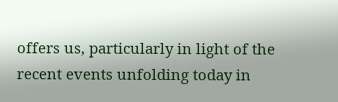offers us, particularly in light of the recent events unfolding today in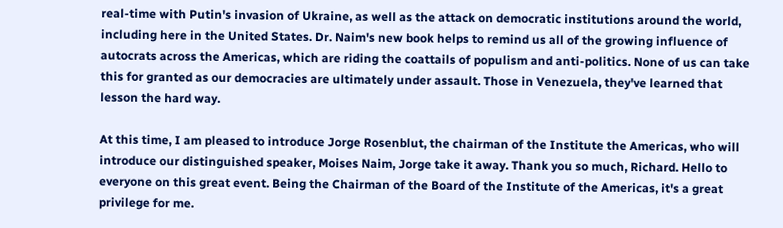real-time with Putin's invasion of Ukraine, as well as the attack on democratic institutions around the world, including here in the United States. Dr. Naim's new book helps to remind us all of the growing influence of autocrats across the Americas, which are riding the coattails of populism and anti-politics. None of us can take this for granted as our democracies are ultimately under assault. Those in Venezuela, they've learned that lesson the hard way.

At this time, I am pleased to introduce Jorge Rosenblut, the chairman of the Institute the Americas, who will introduce our distinguished speaker, Moises Naim, Jorge take it away. Thank you so much, Richard. Hello to everyone on this great event. Being the Chairman of the Board of the Institute of the Americas, it's a great privilege for me.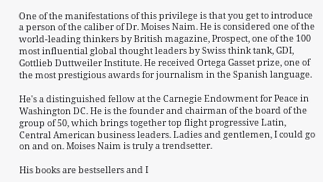One of the manifestations of this privilege is that you get to introduce a person of the caliber of Dr. Moises Naim. He is considered one of the world-leading thinkers by British magazine, Prospect, one of the 100 most influential global thought leaders by Swiss think tank, GDI, Gottlieb Duttweiler Institute. He received Ortega Gasset prize, one of the most prestigious awards for journalism in the Spanish language.

He's a distinguished fellow at the Carnegie Endowment for Peace in Washington DC. He is the founder and chairman of the board of the group of 50, which brings together top flight progressive Latin, Central American business leaders. Ladies and gentlemen, I could go on and on. Moises Naim is truly a trendsetter.

His books are bestsellers and I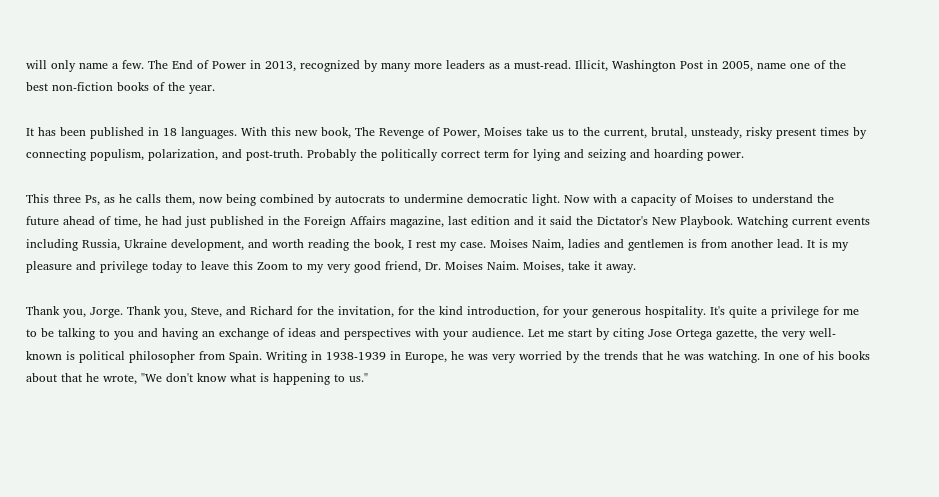will only name a few. The End of Power in 2013, recognized by many more leaders as a must-read. Illicit, Washington Post in 2005, name one of the best non-fiction books of the year.

It has been published in 18 languages. With this new book, The Revenge of Power, Moises take us to the current, brutal, unsteady, risky present times by connecting populism, polarization, and post-truth. Probably the politically correct term for lying and seizing and hoarding power.

This three Ps, as he calls them, now being combined by autocrats to undermine democratic light. Now with a capacity of Moises to understand the future ahead of time, he had just published in the Foreign Affairs magazine, last edition and it said the Dictator's New Playbook. Watching current events including Russia, Ukraine development, and worth reading the book, I rest my case. Moises Naim, ladies and gentlemen is from another lead. It is my pleasure and privilege today to leave this Zoom to my very good friend, Dr. Moises Naim. Moises, take it away.

Thank you, Jorge. Thank you, Steve, and Richard for the invitation, for the kind introduction, for your generous hospitality. It's quite a privilege for me to be talking to you and having an exchange of ideas and perspectives with your audience. Let me start by citing Jose Ortega gazette, the very well-known is political philosopher from Spain. Writing in 1938-1939 in Europe, he was very worried by the trends that he was watching. In one of his books about that he wrote, "We don't know what is happening to us."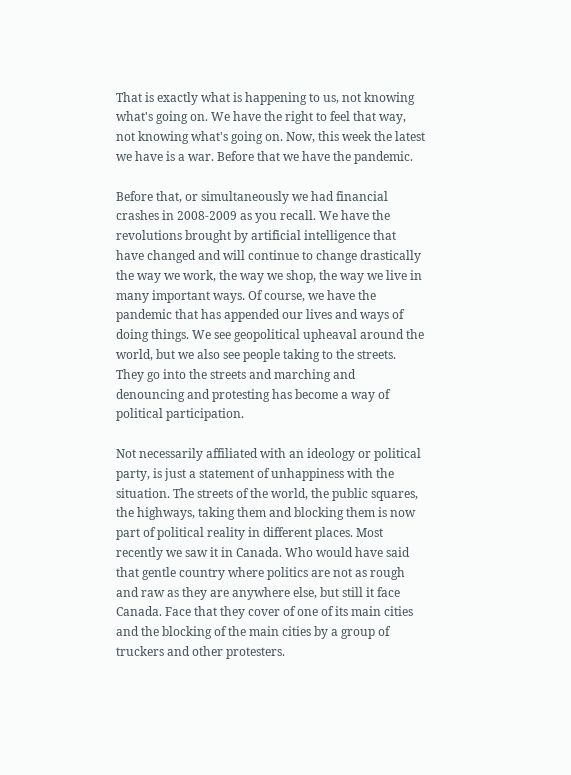That is exactly what is happening to us, not knowing what's going on. We have the right to feel that way, not knowing what's going on. Now, this week the latest we have is a war. Before that we have the pandemic.

Before that, or simultaneously we had financial crashes in 2008-2009 as you recall. We have the revolutions brought by artificial intelligence that have changed and will continue to change drastically the way we work, the way we shop, the way we live in many important ways. Of course, we have the pandemic that has appended our lives and ways of doing things. We see geopolitical upheaval around the world, but we also see people taking to the streets. They go into the streets and marching and denouncing and protesting has become a way of political participation.

Not necessarily affiliated with an ideology or political party, is just a statement of unhappiness with the situation. The streets of the world, the public squares, the highways, taking them and blocking them is now part of political reality in different places. Most recently we saw it in Canada. Who would have said that gentle country where politics are not as rough and raw as they are anywhere else, but still it face Canada. Face that they cover of one of its main cities and the blocking of the main cities by a group of truckers and other protesters.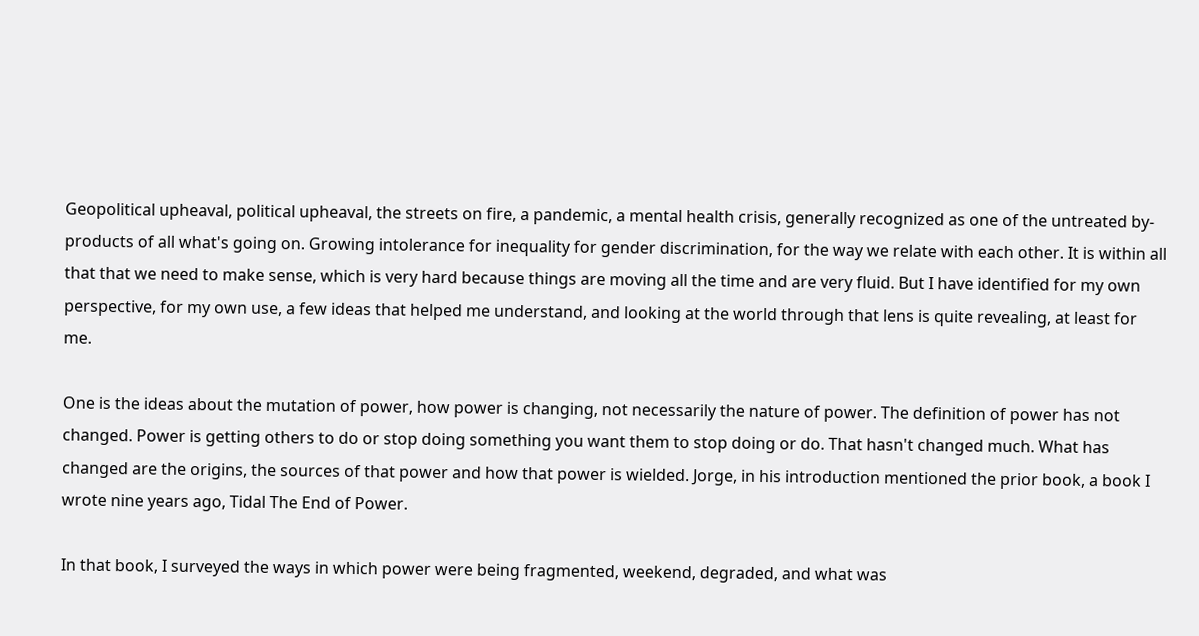Geopolitical upheaval, political upheaval, the streets on fire, a pandemic, a mental health crisis, generally recognized as one of the untreated by-products of all what's going on. Growing intolerance for inequality for gender discrimination, for the way we relate with each other. It is within all that that we need to make sense, which is very hard because things are moving all the time and are very fluid. But I have identified for my own perspective, for my own use, a few ideas that helped me understand, and looking at the world through that lens is quite revealing, at least for me.

One is the ideas about the mutation of power, how power is changing, not necessarily the nature of power. The definition of power has not changed. Power is getting others to do or stop doing something you want them to stop doing or do. That hasn't changed much. What has changed are the origins, the sources of that power and how that power is wielded. Jorge, in his introduction mentioned the prior book, a book I wrote nine years ago, Tidal The End of Power.

In that book, I surveyed the ways in which power were being fragmented, weekend, degraded, and what was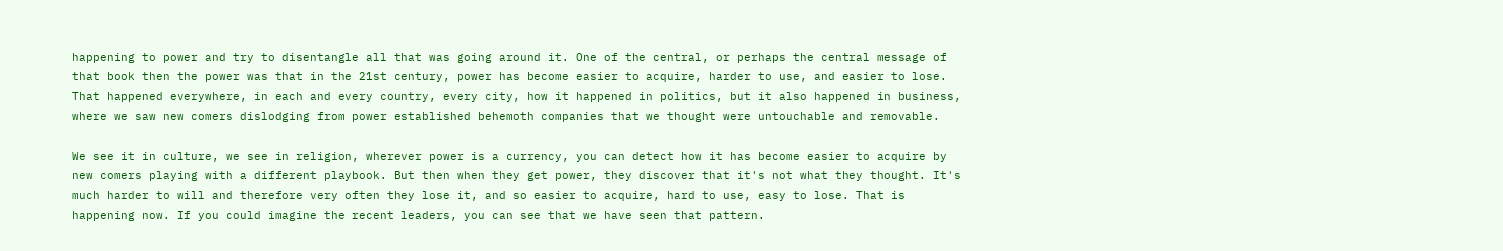happening to power and try to disentangle all that was going around it. One of the central, or perhaps the central message of that book then the power was that in the 21st century, power has become easier to acquire, harder to use, and easier to lose. That happened everywhere, in each and every country, every city, how it happened in politics, but it also happened in business, where we saw new comers dislodging from power established behemoth companies that we thought were untouchable and removable.

We see it in culture, we see in religion, wherever power is a currency, you can detect how it has become easier to acquire by new comers playing with a different playbook. But then when they get power, they discover that it's not what they thought. It's much harder to will and therefore very often they lose it, and so easier to acquire, hard to use, easy to lose. That is happening now. If you could imagine the recent leaders, you can see that we have seen that pattern.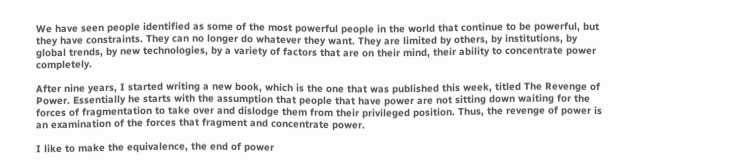We have seen people identified as some of the most powerful people in the world that continue to be powerful, but they have constraints. They can no longer do whatever they want. They are limited by others, by institutions, by global trends, by new technologies, by a variety of factors that are on their mind, their ability to concentrate power completely.

After nine years, I started writing a new book, which is the one that was published this week, titled The Revenge of Power. Essentially he starts with the assumption that people that have power are not sitting down waiting for the forces of fragmentation to take over and dislodge them from their privileged position. Thus, the revenge of power is an examination of the forces that fragment and concentrate power.

I like to make the equivalence, the end of power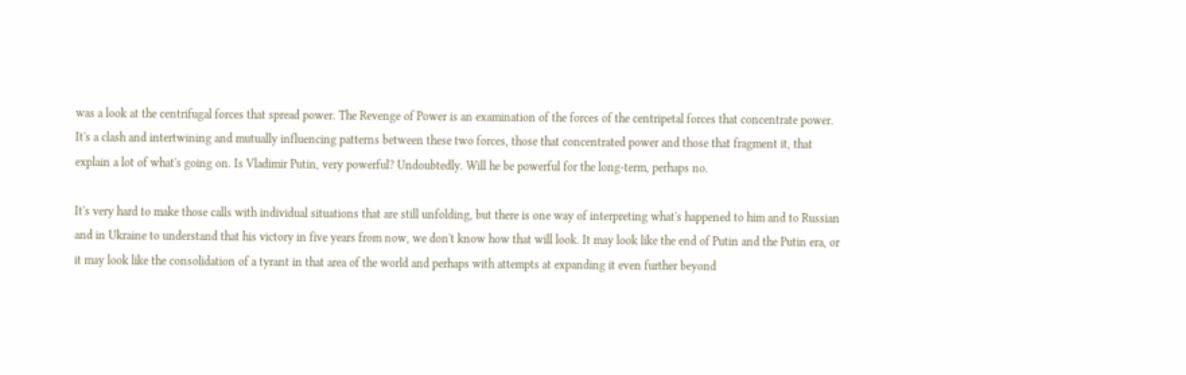was a look at the centrifugal forces that spread power. The Revenge of Power is an examination of the forces of the centripetal forces that concentrate power. It's a clash and intertwining and mutually influencing patterns between these two forces, those that concentrated power and those that fragment it, that explain a lot of what's going on. Is Vladimir Putin, very powerful? Undoubtedly. Will he be powerful for the long-term, perhaps no.

It's very hard to make those calls with individual situations that are still unfolding, but there is one way of interpreting what's happened to him and to Russian and in Ukraine to understand that his victory in five years from now, we don't know how that will look. It may look like the end of Putin and the Putin era, or it may look like the consolidation of a tyrant in that area of the world and perhaps with attempts at expanding it even further beyond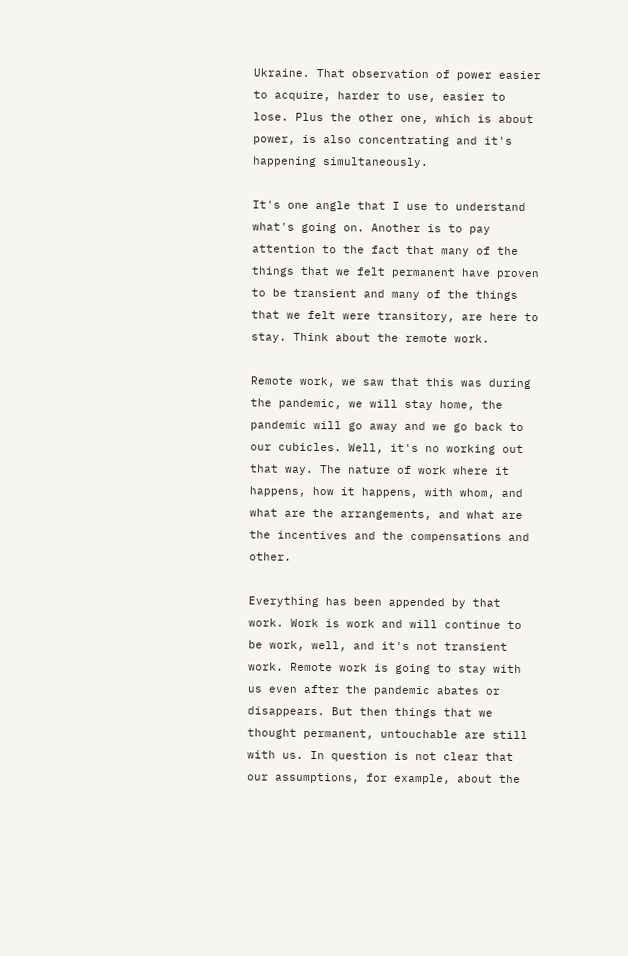Ukraine. That observation of power easier to acquire, harder to use, easier to lose. Plus the other one, which is about power, is also concentrating and it's happening simultaneously.

It's one angle that I use to understand what's going on. Another is to pay attention to the fact that many of the things that we felt permanent have proven to be transient and many of the things that we felt were transitory, are here to stay. Think about the remote work.

Remote work, we saw that this was during the pandemic, we will stay home, the pandemic will go away and we go back to our cubicles. Well, it's no working out that way. The nature of work where it happens, how it happens, with whom, and what are the arrangements, and what are the incentives and the compensations and other.

Everything has been appended by that work. Work is work and will continue to be work, well, and it's not transient work. Remote work is going to stay with us even after the pandemic abates or disappears. But then things that we thought permanent, untouchable are still with us. In question is not clear that our assumptions, for example, about the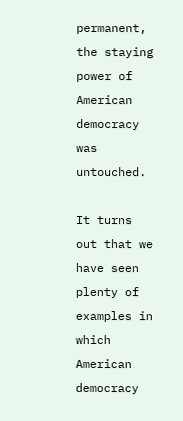permanent, the staying power of American democracy was untouched.

It turns out that we have seen plenty of examples in which American democracy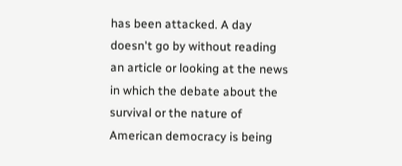has been attacked. A day doesn't go by without reading an article or looking at the news in which the debate about the survival or the nature of American democracy is being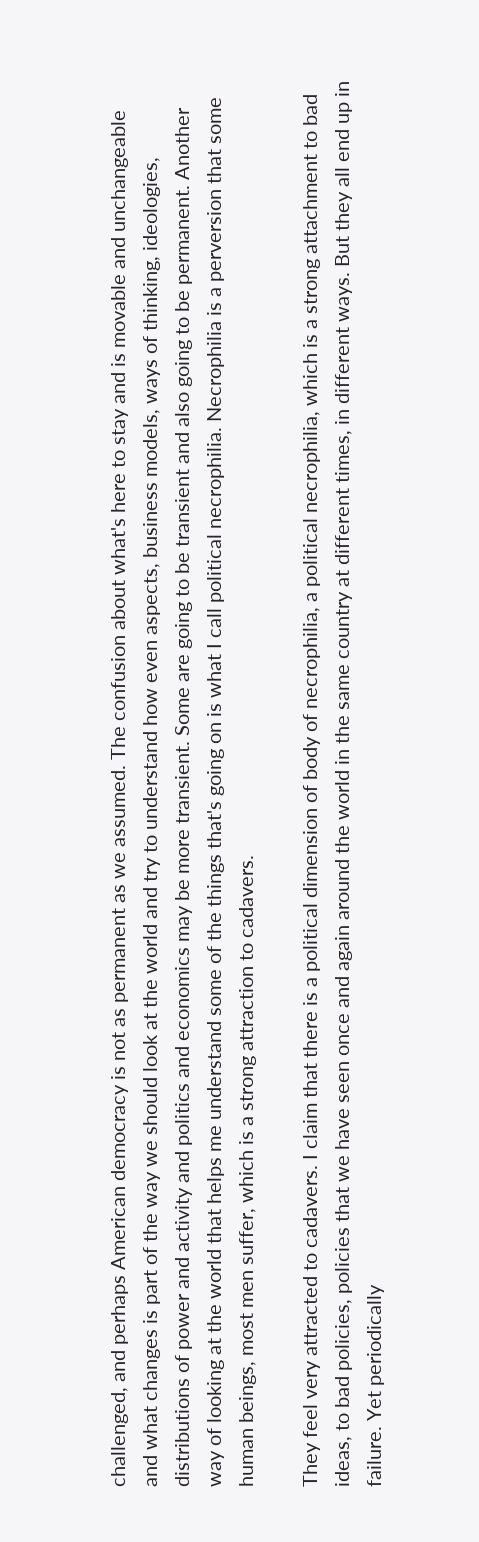challenged, and perhaps American democracy is not as permanent as we assumed. The confusion about what's here to stay and is movable and unchangeable and what changes is part of the way we should look at the world and try to understand how even aspects, business models, ways of thinking, ideologies, distributions of power and activity and politics and economics may be more transient. Some are going to be transient and also going to be permanent. Another way of looking at the world that helps me understand some of the things that's going on is what I call political necrophilia. Necrophilia is a perversion that some human beings, most men suffer, which is a strong attraction to cadavers.

They feel very attracted to cadavers. I claim that there is a political dimension of body of necrophilia, a political necrophilia, which is a strong attachment to bad ideas, to bad policies, policies that we have seen once and again around the world in the same country at different times, in different ways. But they all end up in failure. Yet periodically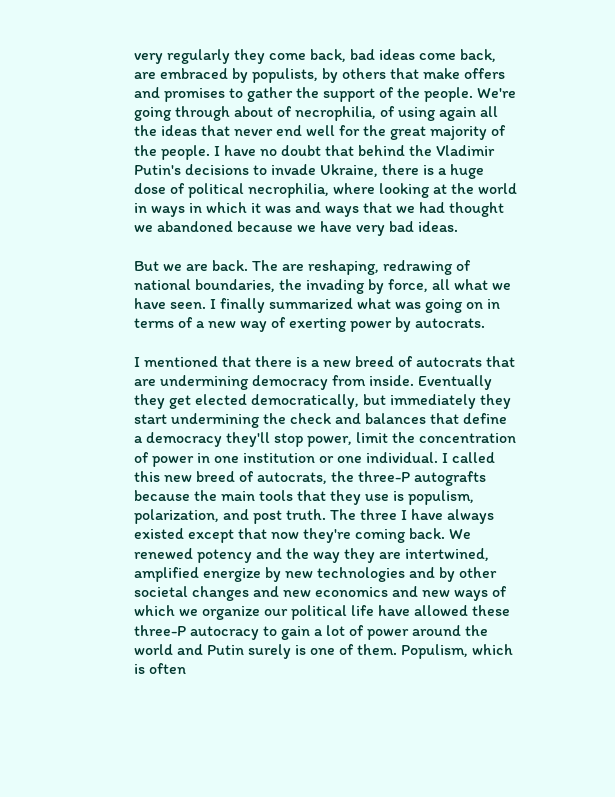very regularly they come back, bad ideas come back, are embraced by populists, by others that make offers and promises to gather the support of the people. We're going through about of necrophilia, of using again all the ideas that never end well for the great majority of the people. I have no doubt that behind the Vladimir Putin's decisions to invade Ukraine, there is a huge dose of political necrophilia, where looking at the world in ways in which it was and ways that we had thought we abandoned because we have very bad ideas.

But we are back. The are reshaping, redrawing of national boundaries, the invading by force, all what we have seen. I finally summarized what was going on in terms of a new way of exerting power by autocrats.

I mentioned that there is a new breed of autocrats that are undermining democracy from inside. Eventually they get elected democratically, but immediately they start undermining the check and balances that define a democracy they'll stop power, limit the concentration of power in one institution or one individual. I called this new breed of autocrats, the three-P autografts because the main tools that they use is populism, polarization, and post truth. The three I have always existed except that now they're coming back. We renewed potency and the way they are intertwined, amplified energize by new technologies and by other societal changes and new economics and new ways of which we organize our political life have allowed these three-P autocracy to gain a lot of power around the world and Putin surely is one of them. Populism, which is often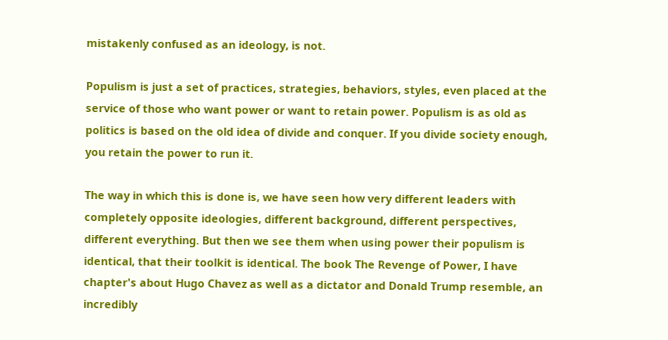mistakenly confused as an ideology, is not.

Populism is just a set of practices, strategies, behaviors, styles, even placed at the service of those who want power or want to retain power. Populism is as old as politics is based on the old idea of divide and conquer. If you divide society enough, you retain the power to run it.

The way in which this is done is, we have seen how very different leaders with completely opposite ideologies, different background, different perspectives, different everything. But then we see them when using power their populism is identical, that their toolkit is identical. The book The Revenge of Power, I have chapter's about Hugo Chavez as well as a dictator and Donald Trump resemble, an incredibly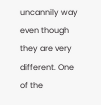uncannily way even though they are very different. One of the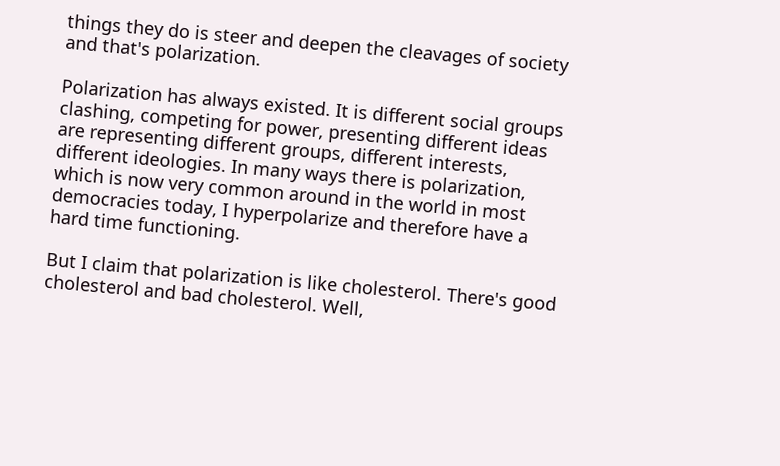things they do is steer and deepen the cleavages of society and that's polarization.

Polarization has always existed. It is different social groups clashing, competing for power, presenting different ideas are representing different groups, different interests, different ideologies. In many ways there is polarization, which is now very common around in the world in most democracies today, I hyperpolarize and therefore have a hard time functioning.

But I claim that polarization is like cholesterol. There's good cholesterol and bad cholesterol. Well,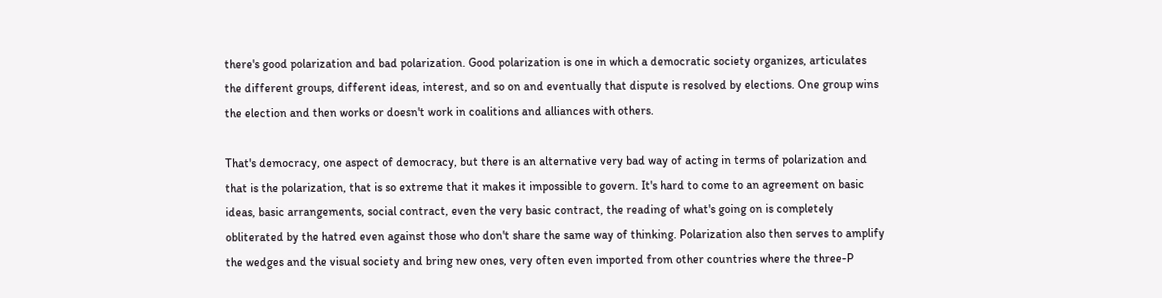there's good polarization and bad polarization. Good polarization is one in which a democratic society organizes, articulates the different groups, different ideas, interest, and so on and eventually that dispute is resolved by elections. One group wins the election and then works or doesn't work in coalitions and alliances with others.

That's democracy, one aspect of democracy, but there is an alternative very bad way of acting in terms of polarization and that is the polarization, that is so extreme that it makes it impossible to govern. It's hard to come to an agreement on basic ideas, basic arrangements, social contract, even the very basic contract, the reading of what's going on is completely obliterated by the hatred even against those who don't share the same way of thinking. Polarization also then serves to amplify the wedges and the visual society and bring new ones, very often even imported from other countries where the three-P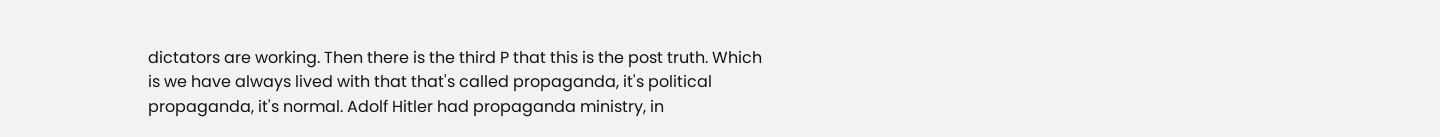dictators are working. Then there is the third P that this is the post truth. Which is we have always lived with that that's called propaganda, it's political propaganda, it's normal. Adolf Hitler had propaganda ministry, in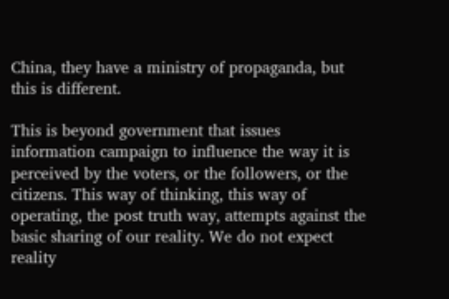China, they have a ministry of propaganda, but this is different.

This is beyond government that issues information campaign to influence the way it is perceived by the voters, or the followers, or the citizens. This way of thinking, this way of operating, the post truth way, attempts against the basic sharing of our reality. We do not expect reality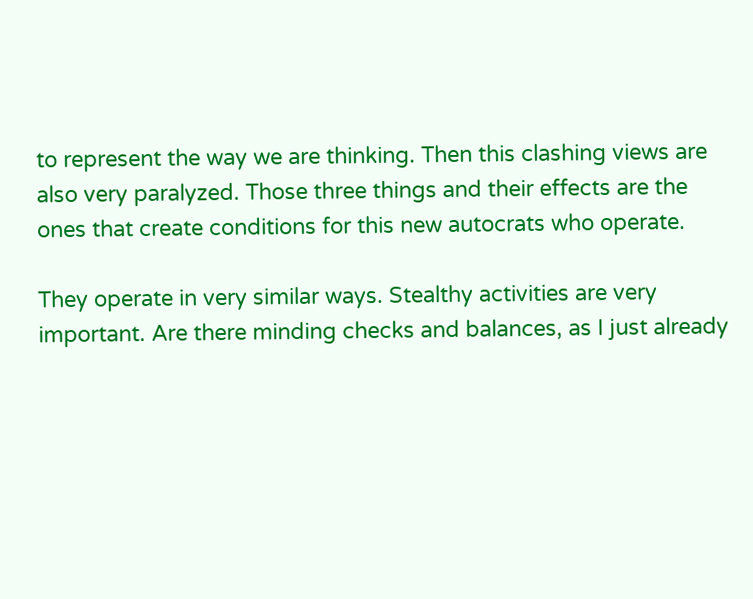to represent the way we are thinking. Then this clashing views are also very paralyzed. Those three things and their effects are the ones that create conditions for this new autocrats who operate.

They operate in very similar ways. Stealthy activities are very important. Are there minding checks and balances, as I just already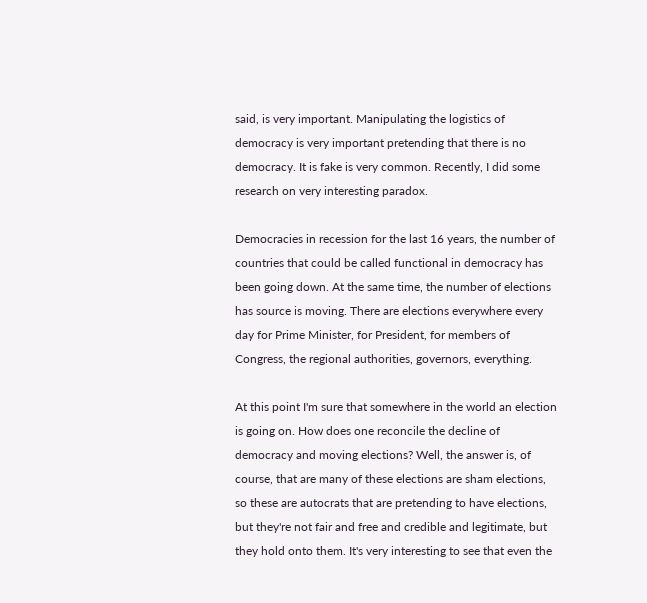said, is very important. Manipulating the logistics of democracy is very important pretending that there is no democracy. It is fake is very common. Recently, I did some research on very interesting paradox.

Democracies in recession for the last 16 years, the number of countries that could be called functional in democracy has been going down. At the same time, the number of elections has source is moving. There are elections everywhere every day for Prime Minister, for President, for members of Congress, the regional authorities, governors, everything.

At this point I'm sure that somewhere in the world an election is going on. How does one reconcile the decline of democracy and moving elections? Well, the answer is, of course, that are many of these elections are sham elections, so these are autocrats that are pretending to have elections, but they're not fair and free and credible and legitimate, but they hold onto them. It's very interesting to see that even the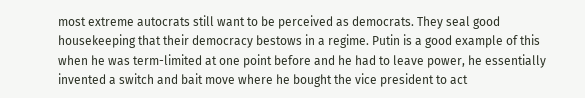most extreme autocrats still want to be perceived as democrats. They seal good housekeeping that their democracy bestows in a regime. Putin is a good example of this when he was term-limited at one point before and he had to leave power, he essentially invented a switch and bait move where he bought the vice president to act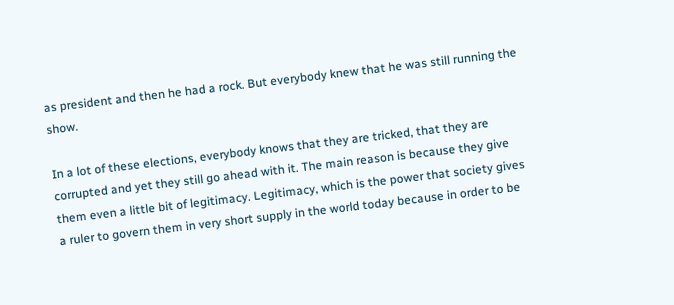as president and then he had a rock. But everybody knew that he was still running the show.

In a lot of these elections, everybody knows that they are tricked, that they are corrupted and yet they still go ahead with it. The main reason is because they give them even a little bit of legitimacy. Legitimacy, which is the power that society gives a ruler to govern them in very short supply in the world today because in order to be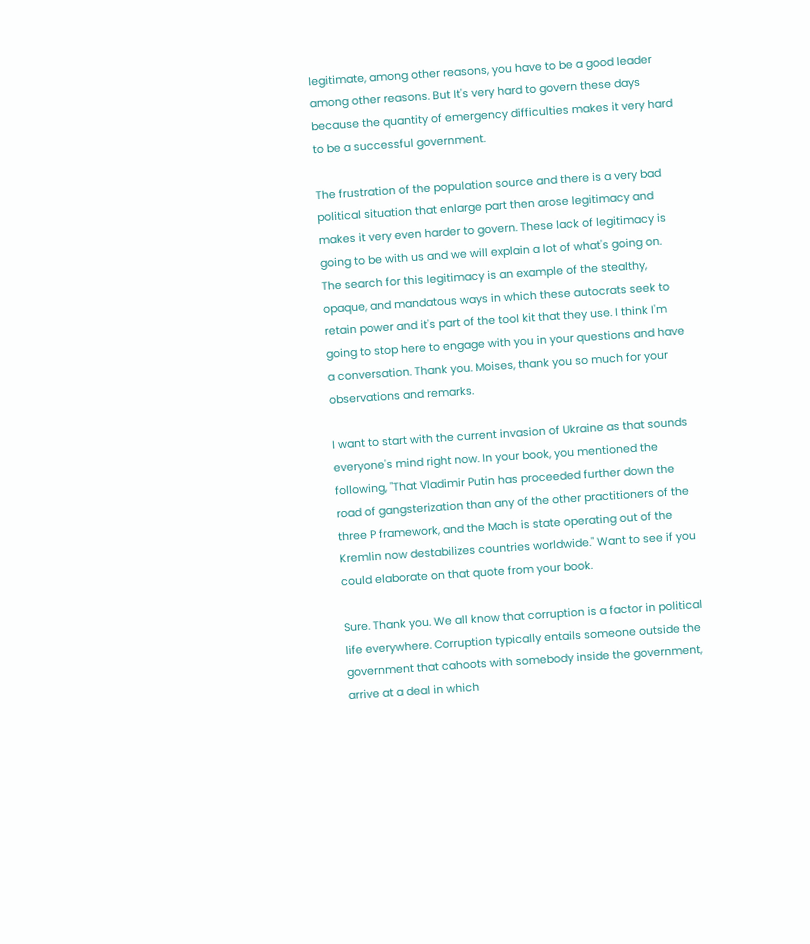legitimate, among other reasons, you have to be a good leader among other reasons. But It's very hard to govern these days because the quantity of emergency difficulties makes it very hard to be a successful government.

The frustration of the population source and there is a very bad political situation that enlarge part then arose legitimacy and makes it very even harder to govern. These lack of legitimacy is going to be with us and we will explain a lot of what's going on. The search for this legitimacy is an example of the stealthy, opaque, and mandatous ways in which these autocrats seek to retain power and it's part of the tool kit that they use. I think I'm going to stop here to engage with you in your questions and have a conversation. Thank you. Moises, thank you so much for your observations and remarks.

I want to start with the current invasion of Ukraine as that sounds everyone's mind right now. In your book, you mentioned the following, "That Vladimir Putin has proceeded further down the road of gangsterization than any of the other practitioners of the three P framework, and the Mach is state operating out of the Kremlin now destabilizes countries worldwide." Want to see if you could elaborate on that quote from your book.

Sure. Thank you. We all know that corruption is a factor in political life everywhere. Corruption typically entails someone outside the government that cahoots with somebody inside the government, arrive at a deal in which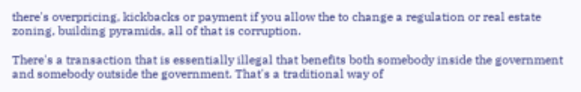there's overpricing, kickbacks or payment if you allow the to change a regulation or real estate zoning, building pyramids, all of that is corruption.

There's a transaction that is essentially illegal that benefits both somebody inside the government and somebody outside the government. That's a traditional way of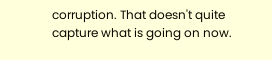corruption. That doesn't quite capture what is going on now.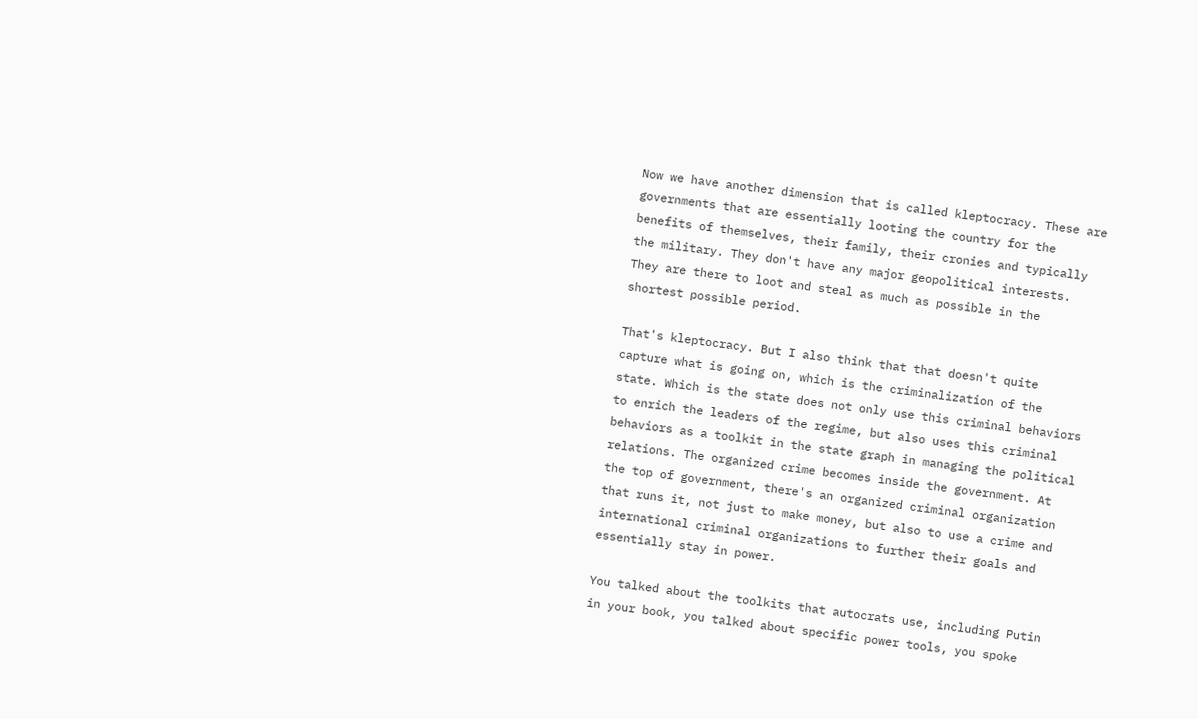Now we have another dimension that is called kleptocracy. These are governments that are essentially looting the country for the benefits of themselves, their family, their cronies and typically the military. They don't have any major geopolitical interests. They are there to loot and steal as much as possible in the shortest possible period.

That's kleptocracy. But I also think that that doesn't quite capture what is going on, which is the criminalization of the state. Which is the state does not only use this criminal behaviors to enrich the leaders of the regime, but also uses this criminal behaviors as a toolkit in the state graph in managing the political relations. The organized crime becomes inside the government. At the top of government, there's an organized criminal organization that runs it, not just to make money, but also to use a crime and international criminal organizations to further their goals and essentially stay in power.

You talked about the toolkits that autocrats use, including Putin in your book, you talked about specific power tools, you spoke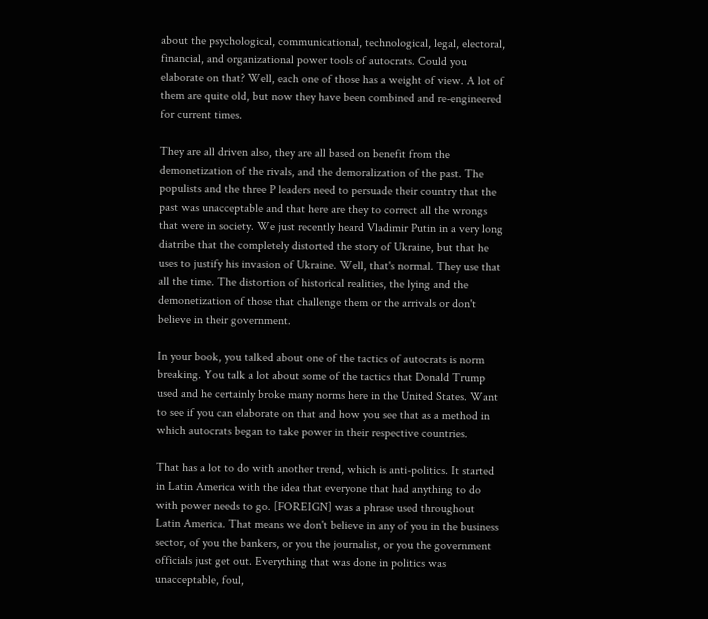about the psychological, communicational, technological, legal, electoral, financial, and organizational power tools of autocrats. Could you elaborate on that? Well, each one of those has a weight of view. A lot of them are quite old, but now they have been combined and re-engineered for current times.

They are all driven also, they are all based on benefit from the demonetization of the rivals, and the demoralization of the past. The populists and the three P leaders need to persuade their country that the past was unacceptable and that here are they to correct all the wrongs that were in society. We just recently heard Vladimir Putin in a very long diatribe that the completely distorted the story of Ukraine, but that he uses to justify his invasion of Ukraine. Well, that's normal. They use that all the time. The distortion of historical realities, the lying and the demonetization of those that challenge them or the arrivals or don't believe in their government.

In your book, you talked about one of the tactics of autocrats is norm breaking. You talk a lot about some of the tactics that Donald Trump used and he certainly broke many norms here in the United States. Want to see if you can elaborate on that and how you see that as a method in which autocrats began to take power in their respective countries.

That has a lot to do with another trend, which is anti-politics. It started in Latin America with the idea that everyone that had anything to do with power needs to go. [FOREIGN] was a phrase used throughout Latin America. That means we don't believe in any of you in the business sector, of you the bankers, or you the journalist, or you the government officials just get out. Everything that was done in politics was unacceptable, foul,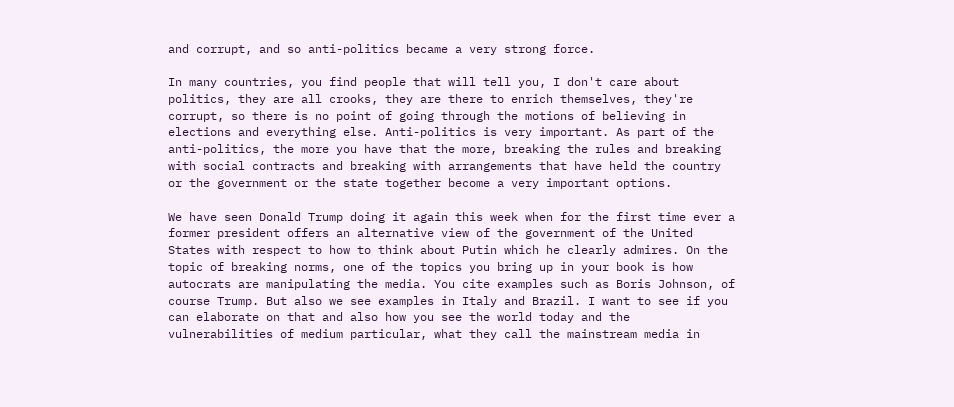and corrupt, and so anti-politics became a very strong force.

In many countries, you find people that will tell you, I don't care about politics, they are all crooks, they are there to enrich themselves, they're corrupt, so there is no point of going through the motions of believing in elections and everything else. Anti-politics is very important. As part of the anti-politics, the more you have that the more, breaking the rules and breaking with social contracts and breaking with arrangements that have held the country or the government or the state together become a very important options.

We have seen Donald Trump doing it again this week when for the first time ever a former president offers an alternative view of the government of the United States with respect to how to think about Putin which he clearly admires. On the topic of breaking norms, one of the topics you bring up in your book is how autocrats are manipulating the media. You cite examples such as Boris Johnson, of course Trump. But also we see examples in Italy and Brazil. I want to see if you can elaborate on that and also how you see the world today and the vulnerabilities of medium particular, what they call the mainstream media in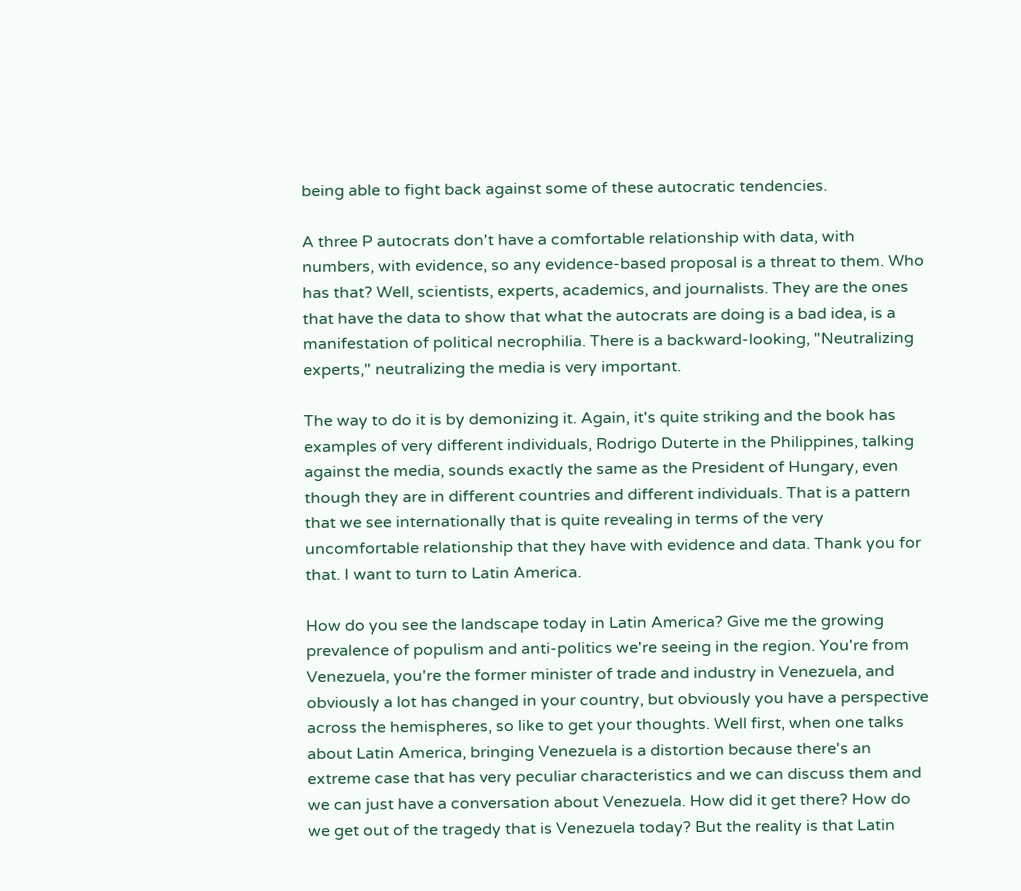being able to fight back against some of these autocratic tendencies.

A three P autocrats don't have a comfortable relationship with data, with numbers, with evidence, so any evidence-based proposal is a threat to them. Who has that? Well, scientists, experts, academics, and journalists. They are the ones that have the data to show that what the autocrats are doing is a bad idea, is a manifestation of political necrophilia. There is a backward-looking, "Neutralizing experts," neutralizing the media is very important.

The way to do it is by demonizing it. Again, it's quite striking and the book has examples of very different individuals, Rodrigo Duterte in the Philippines, talking against the media, sounds exactly the same as the President of Hungary, even though they are in different countries and different individuals. That is a pattern that we see internationally that is quite revealing in terms of the very uncomfortable relationship that they have with evidence and data. Thank you for that. I want to turn to Latin America.

How do you see the landscape today in Latin America? Give me the growing prevalence of populism and anti-politics we're seeing in the region. You're from Venezuela, you're the former minister of trade and industry in Venezuela, and obviously a lot has changed in your country, but obviously you have a perspective across the hemispheres, so like to get your thoughts. Well first, when one talks about Latin America, bringing Venezuela is a distortion because there's an extreme case that has very peculiar characteristics and we can discuss them and we can just have a conversation about Venezuela. How did it get there? How do we get out of the tragedy that is Venezuela today? But the reality is that Latin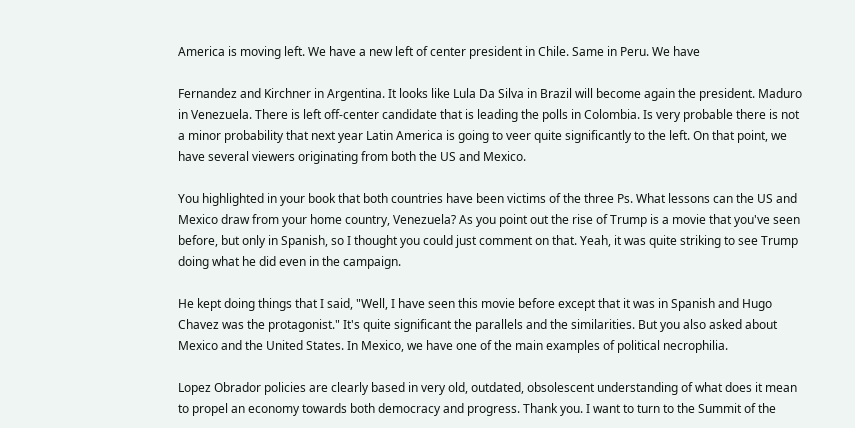America is moving left. We have a new left of center president in Chile. Same in Peru. We have

Fernandez and Kirchner in Argentina. It looks like Lula Da Silva in Brazil will become again the president. Maduro in Venezuela. There is left off-center candidate that is leading the polls in Colombia. Is very probable there is not a minor probability that next year Latin America is going to veer quite significantly to the left. On that point, we have several viewers originating from both the US and Mexico.

You highlighted in your book that both countries have been victims of the three Ps. What lessons can the US and Mexico draw from your home country, Venezuela? As you point out the rise of Trump is a movie that you've seen before, but only in Spanish, so I thought you could just comment on that. Yeah, it was quite striking to see Trump doing what he did even in the campaign.

He kept doing things that I said, "Well, I have seen this movie before except that it was in Spanish and Hugo Chavez was the protagonist." It's quite significant the parallels and the similarities. But you also asked about Mexico and the United States. In Mexico, we have one of the main examples of political necrophilia.

Lopez Obrador policies are clearly based in very old, outdated, obsolescent understanding of what does it mean to propel an economy towards both democracy and progress. Thank you. I want to turn to the Summit of the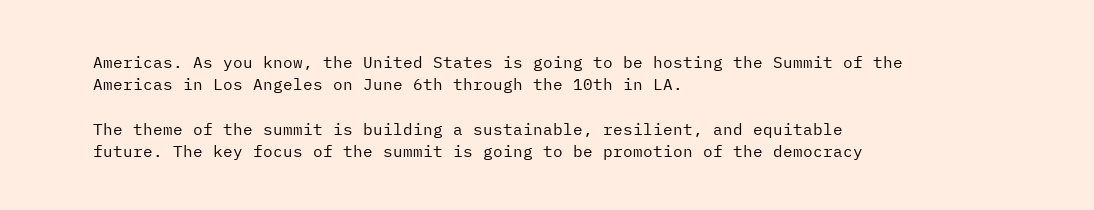Americas. As you know, the United States is going to be hosting the Summit of the Americas in Los Angeles on June 6th through the 10th in LA.

The theme of the summit is building a sustainable, resilient, and equitable future. The key focus of the summit is going to be promotion of the democracy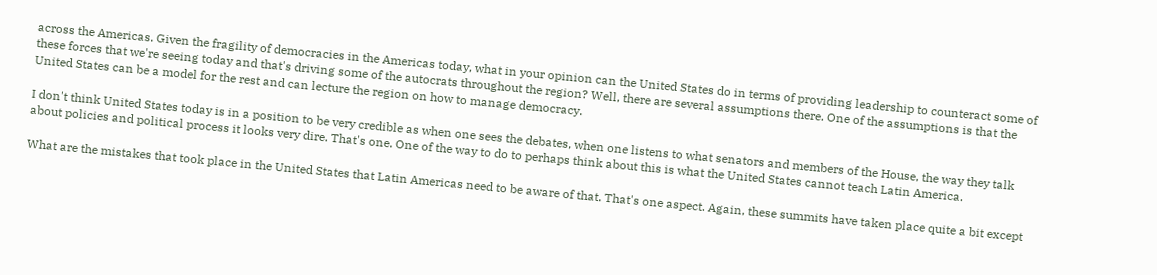across the Americas. Given the fragility of democracies in the Americas today, what in your opinion can the United States do in terms of providing leadership to counteract some of these forces that we're seeing today and that's driving some of the autocrats throughout the region? Well, there are several assumptions there. One of the assumptions is that the United States can be a model for the rest and can lecture the region on how to manage democracy.

I don't think United States today is in a position to be very credible as when one sees the debates, when one listens to what senators and members of the House, the way they talk about policies and political process it looks very dire. That's one. One of the way to do to perhaps think about this is what the United States cannot teach Latin America.

What are the mistakes that took place in the United States that Latin Americas need to be aware of that. That's one aspect. Again, these summits have taken place quite a bit except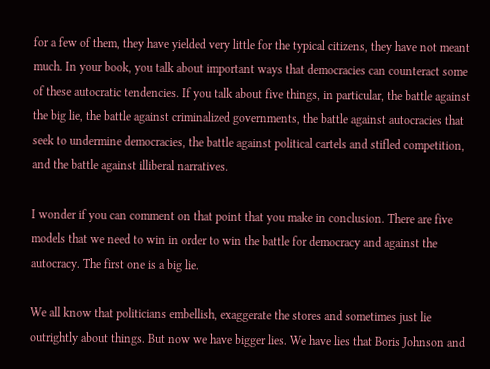for a few of them, they have yielded very little for the typical citizens, they have not meant much. In your book, you talk about important ways that democracies can counteract some of these autocratic tendencies. If you talk about five things, in particular, the battle against the big lie, the battle against criminalized governments, the battle against autocracies that seek to undermine democracies, the battle against political cartels and stifled competition, and the battle against illiberal narratives.

I wonder if you can comment on that point that you make in conclusion. There are five models that we need to win in order to win the battle for democracy and against the autocracy. The first one is a big lie.

We all know that politicians embellish, exaggerate the stores and sometimes just lie outrightly about things. But now we have bigger lies. We have lies that Boris Johnson and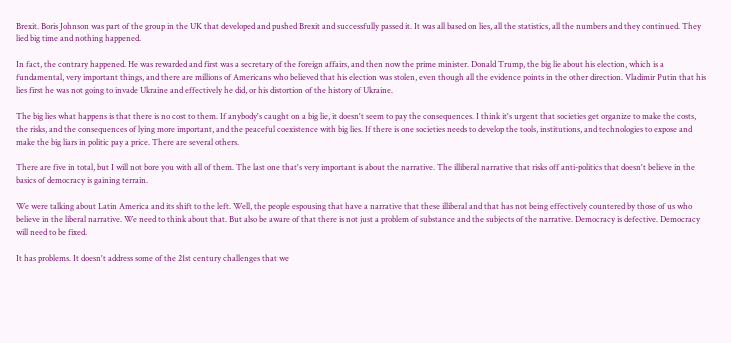Brexit. Boris Johnson was part of the group in the UK that developed and pushed Brexit and successfully passed it. It was all based on lies, all the statistics, all the numbers and they continued. They lied big time and nothing happened.

In fact, the contrary happened. He was rewarded and first was a secretary of the foreign affairs, and then now the prime minister. Donald Trump, the big lie about his election, which is a fundamental, very important things, and there are millions of Americans who believed that his election was stolen, even though all the evidence points in the other direction. Vladimir Putin that his lies first he was not going to invade Ukraine and effectively he did, or his distortion of the history of Ukraine.

The big lies what happens is that there is no cost to them. If anybody's caught on a big lie, it doesn't seem to pay the consequences. I think it's urgent that societies get organize to make the costs, the risks, and the consequences of lying more important, and the peaceful coexistence with big lies. If there is one societies needs to develop the tools, institutions, and technologies to expose and make the big liars in politic pay a price. There are several others.

There are five in total, but I will not bore you with all of them. The last one that's very important is about the narrative. The illiberal narrative that risks off anti-politics that doesn't believe in the basics of democracy is gaining terrain.

We were talking about Latin America and its shift to the left. Well, the people espousing that have a narrative that these illiberal and that has not being effectively countered by those of us who believe in the liberal narrative. We need to think about that. But also be aware of that there is not just a problem of substance and the subjects of the narrative. Democracy is defective. Democracy will need to be fixed.

It has problems. It doesn't address some of the 21st century challenges that we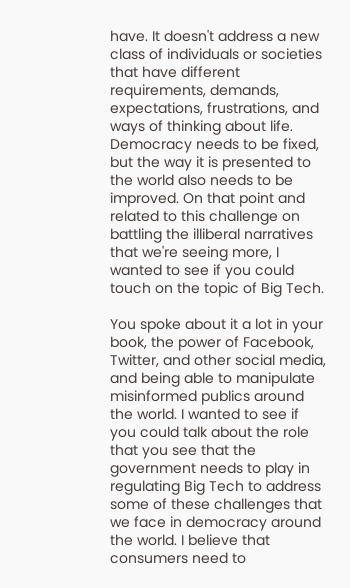have. It doesn't address a new class of individuals or societies that have different requirements, demands, expectations, frustrations, and ways of thinking about life. Democracy needs to be fixed, but the way it is presented to the world also needs to be improved. On that point and related to this challenge on battling the illiberal narratives that we're seeing more, I wanted to see if you could touch on the topic of Big Tech.

You spoke about it a lot in your book, the power of Facebook, Twitter, and other social media, and being able to manipulate misinformed publics around the world. I wanted to see if you could talk about the role that you see that the government needs to play in regulating Big Tech to address some of these challenges that we face in democracy around the world. I believe that consumers need to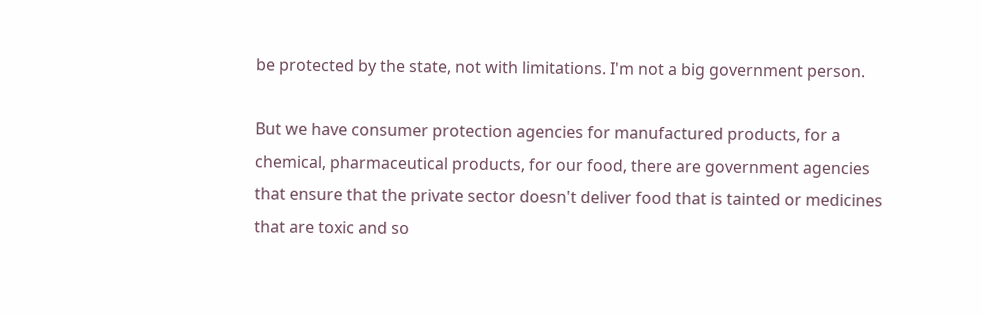be protected by the state, not with limitations. I'm not a big government person.

But we have consumer protection agencies for manufactured products, for a chemical, pharmaceutical products, for our food, there are government agencies that ensure that the private sector doesn't deliver food that is tainted or medicines that are toxic and so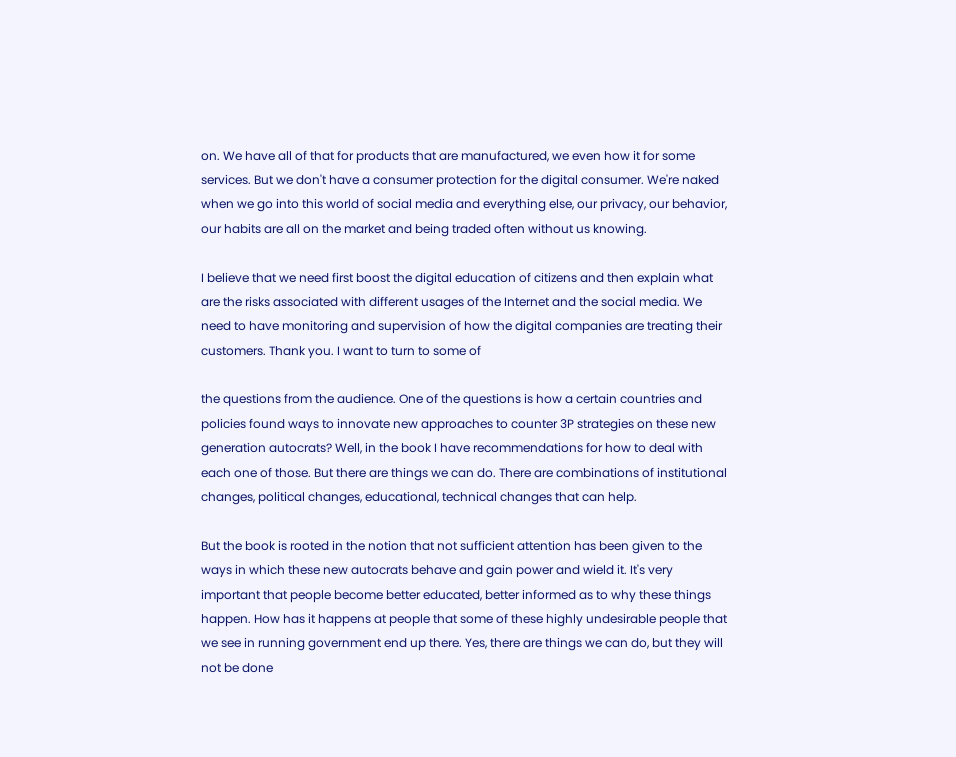on. We have all of that for products that are manufactured, we even how it for some services. But we don't have a consumer protection for the digital consumer. We're naked when we go into this world of social media and everything else, our privacy, our behavior, our habits are all on the market and being traded often without us knowing.

I believe that we need first boost the digital education of citizens and then explain what are the risks associated with different usages of the Internet and the social media. We need to have monitoring and supervision of how the digital companies are treating their customers. Thank you. I want to turn to some of

the questions from the audience. One of the questions is how a certain countries and policies found ways to innovate new approaches to counter 3P strategies on these new generation autocrats? Well, in the book I have recommendations for how to deal with each one of those. But there are things we can do. There are combinations of institutional changes, political changes, educational, technical changes that can help.

But the book is rooted in the notion that not sufficient attention has been given to the ways in which these new autocrats behave and gain power and wield it. It's very important that people become better educated, better informed as to why these things happen. How has it happens at people that some of these highly undesirable people that we see in running government end up there. Yes, there are things we can do, but they will not be done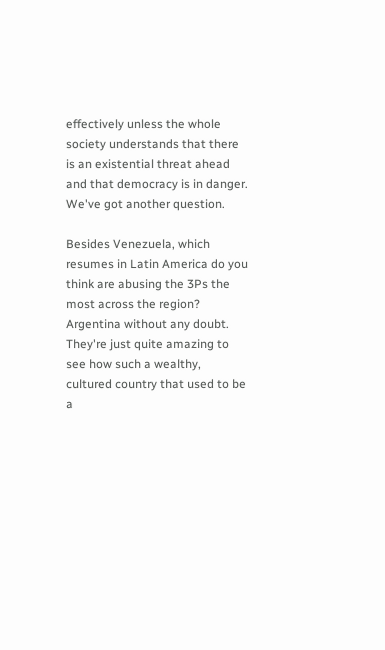effectively unless the whole society understands that there is an existential threat ahead and that democracy is in danger. We've got another question.

Besides Venezuela, which resumes in Latin America do you think are abusing the 3Ps the most across the region? Argentina without any doubt. They're just quite amazing to see how such a wealthy, cultured country that used to be a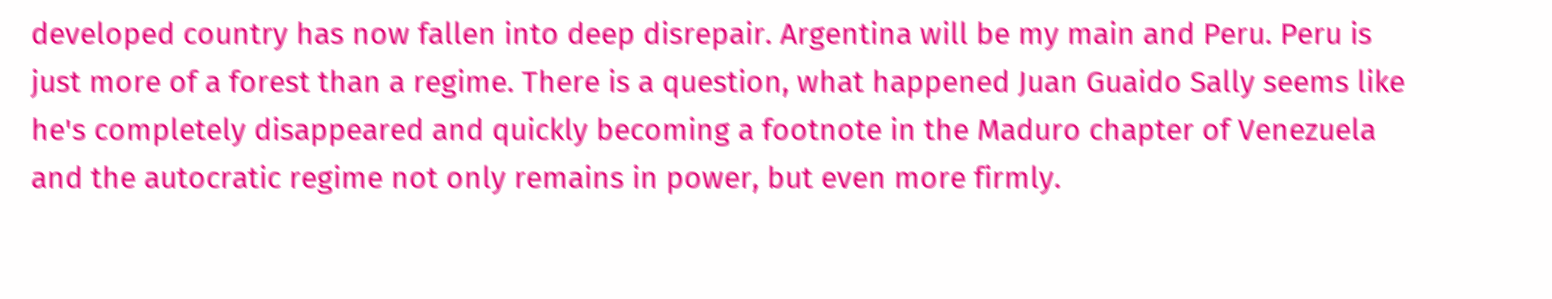developed country has now fallen into deep disrepair. Argentina will be my main and Peru. Peru is just more of a forest than a regime. There is a question, what happened Juan Guaido Sally seems like he's completely disappeared and quickly becoming a footnote in the Maduro chapter of Venezuela and the autocratic regime not only remains in power, but even more firmly.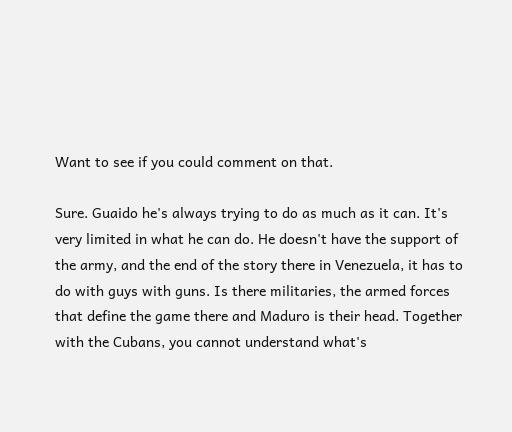Want to see if you could comment on that.

Sure. Guaido he's always trying to do as much as it can. It's very limited in what he can do. He doesn't have the support of the army, and the end of the story there in Venezuela, it has to do with guys with guns. Is there militaries, the armed forces that define the game there and Maduro is their head. Together with the Cubans, you cannot understand what's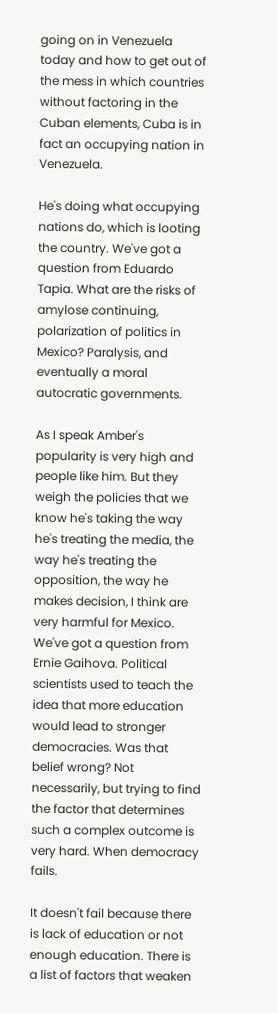going on in Venezuela today and how to get out of the mess in which countries without factoring in the Cuban elements, Cuba is in fact an occupying nation in Venezuela.

He's doing what occupying nations do, which is looting the country. We've got a question from Eduardo Tapia. What are the risks of amylose continuing, polarization of politics in Mexico? Paralysis, and eventually a moral autocratic governments.

As I speak Amber's popularity is very high and people like him. But they weigh the policies that we know he's taking the way he's treating the media, the way he's treating the opposition, the way he makes decision, I think are very harmful for Mexico. We've got a question from Ernie Gaihova. Political scientists used to teach the idea that more education would lead to stronger democracies. Was that belief wrong? Not necessarily, but trying to find the factor that determines such a complex outcome is very hard. When democracy fails.

It doesn't fail because there is lack of education or not enough education. There is a list of factors that weaken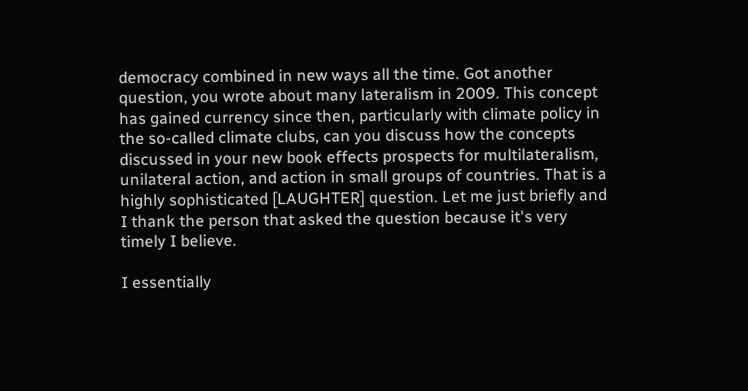democracy combined in new ways all the time. Got another question, you wrote about many lateralism in 2009. This concept has gained currency since then, particularly with climate policy in the so-called climate clubs, can you discuss how the concepts discussed in your new book effects prospects for multilateralism, unilateral action, and action in small groups of countries. That is a highly sophisticated [LAUGHTER] question. Let me just briefly and I thank the person that asked the question because it's very timely I believe.

I essentially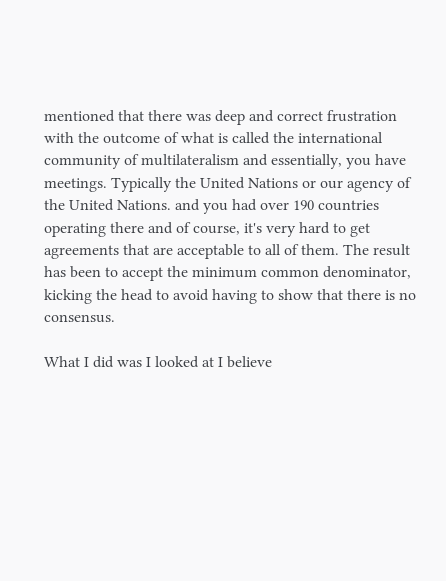mentioned that there was deep and correct frustration with the outcome of what is called the international community of multilateralism and essentially, you have meetings. Typically the United Nations or our agency of the United Nations. and you had over 190 countries operating there and of course, it's very hard to get agreements that are acceptable to all of them. The result has been to accept the minimum common denominator, kicking the head to avoid having to show that there is no consensus.

What I did was I looked at I believe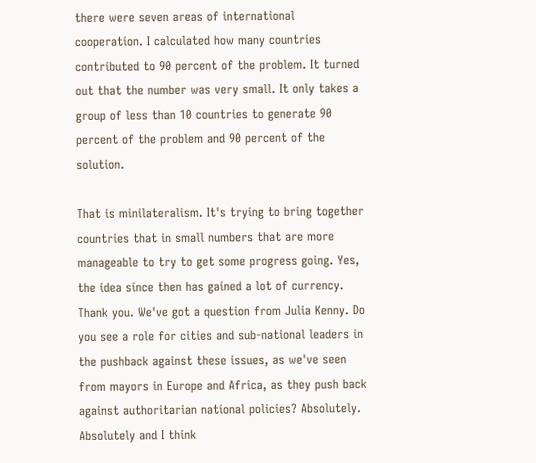there were seven areas of international cooperation. I calculated how many countries contributed to 90 percent of the problem. It turned out that the number was very small. It only takes a group of less than 10 countries to generate 90 percent of the problem and 90 percent of the solution.

That is minilateralism. It's trying to bring together countries that in small numbers that are more manageable to try to get some progress going. Yes, the idea since then has gained a lot of currency. Thank you. We've got a question from Julia Kenny. Do you see a role for cities and sub-national leaders in the pushback against these issues, as we've seen from mayors in Europe and Africa, as they push back against authoritarian national policies? Absolutely. Absolutely and I think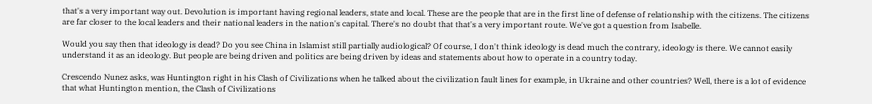that's a very important way out. Devolution is important having regional leaders, state and local. These are the people that are in the first line of defense of relationship with the citizens. The citizens are far closer to the local leaders and their national leaders in the nation's capital. There's no doubt that that's a very important route. We've got a question from Isabelle.

Would you say then that ideology is dead? Do you see China in Islamist still partially audiological? Of course, I don't think ideology is dead much the contrary, ideology is there. We cannot easily understand it as an ideology. But people are being driven and politics are being driven by ideas and statements about how to operate in a country today.

Crescendo Nunez asks, was Huntington right in his Clash of Civilizations when he talked about the civilization fault lines for example, in Ukraine and other countries? Well, there is a lot of evidence that what Huntington mention, the Clash of Civilizations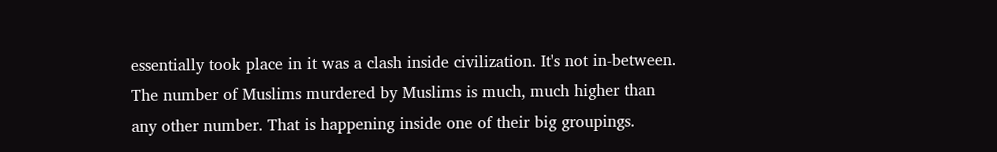essentially took place in it was a clash inside civilization. It's not in-between. The number of Muslims murdered by Muslims is much, much higher than any other number. That is happening inside one of their big groupings.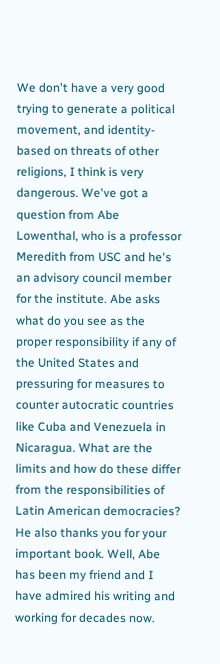We don't have a very good trying to generate a political movement, and identity-based on threats of other religions, I think is very dangerous. We've got a question from Abe Lowenthal, who is a professor Meredith from USC and he's an advisory council member for the institute. Abe asks what do you see as the proper responsibility if any of the United States and pressuring for measures to counter autocratic countries like Cuba and Venezuela in Nicaragua. What are the limits and how do these differ from the responsibilities of Latin American democracies? He also thanks you for your important book. Well, Abe has been my friend and I have admired his writing and working for decades now.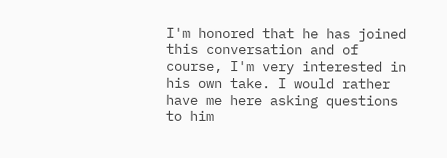I'm honored that he has joined this conversation and of course, I'm very interested in his own take. I would rather have me here asking questions to him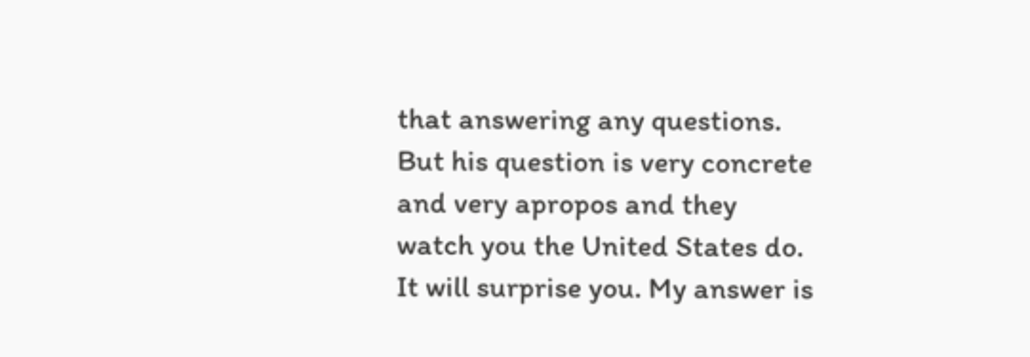that answering any questions. But his question is very concrete and very apropos and they watch you the United States do. It will surprise you. My answer is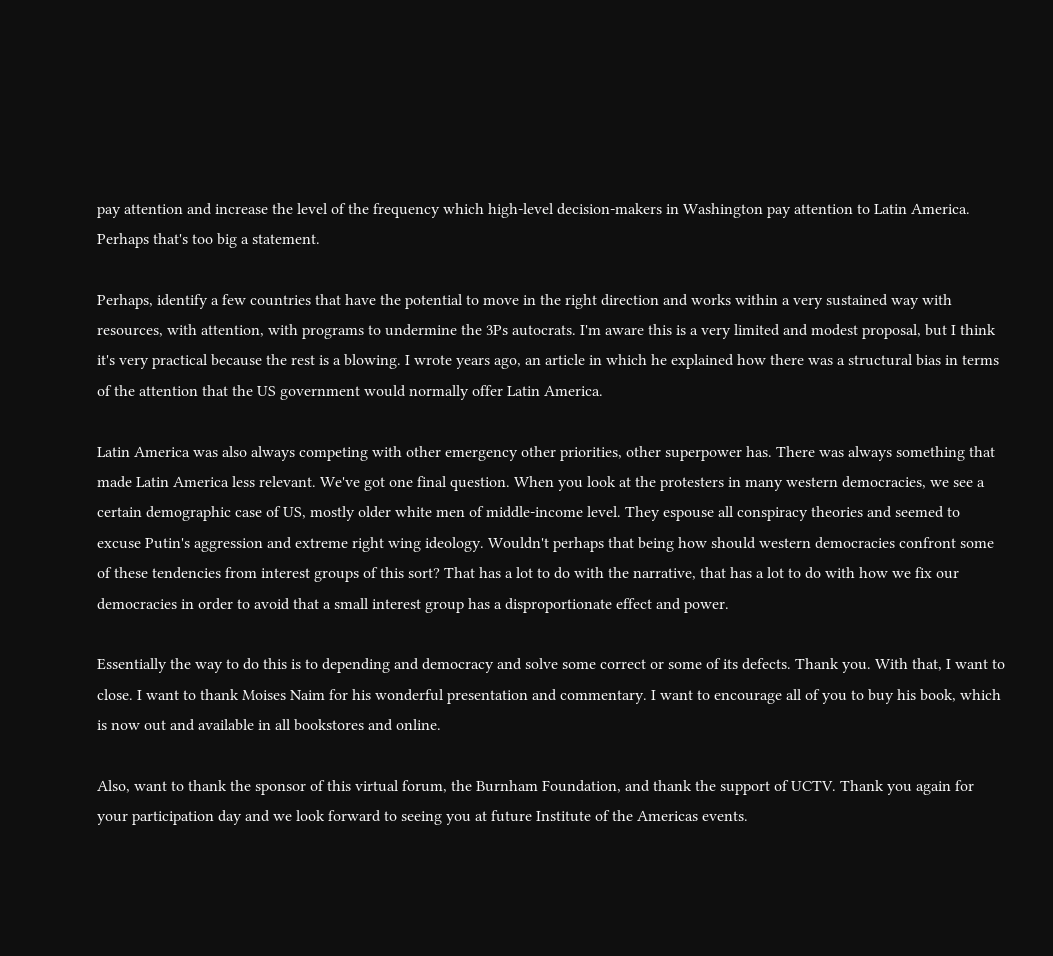pay attention and increase the level of the frequency which high-level decision-makers in Washington pay attention to Latin America. Perhaps that's too big a statement.

Perhaps, identify a few countries that have the potential to move in the right direction and works within a very sustained way with resources, with attention, with programs to undermine the 3Ps autocrats. I'm aware this is a very limited and modest proposal, but I think it's very practical because the rest is a blowing. I wrote years ago, an article in which he explained how there was a structural bias in terms of the attention that the US government would normally offer Latin America.

Latin America was also always competing with other emergency other priorities, other superpower has. There was always something that made Latin America less relevant. We've got one final question. When you look at the protesters in many western democracies, we see a certain demographic case of US, mostly older white men of middle-income level. They espouse all conspiracy theories and seemed to excuse Putin's aggression and extreme right wing ideology. Wouldn't perhaps that being how should western democracies confront some of these tendencies from interest groups of this sort? That has a lot to do with the narrative, that has a lot to do with how we fix our democracies in order to avoid that a small interest group has a disproportionate effect and power.

Essentially the way to do this is to depending and democracy and solve some correct or some of its defects. Thank you. With that, I want to close. I want to thank Moises Naim for his wonderful presentation and commentary. I want to encourage all of you to buy his book, which is now out and available in all bookstores and online.

Also, want to thank the sponsor of this virtual forum, the Burnham Foundation, and thank the support of UCTV. Thank you again for your participation day and we look forward to seeing you at future Institute of the Americas events.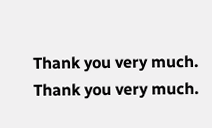Thank you very much. Thank you very much.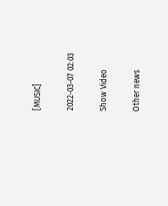[MUSIC]

2022-03-07 02:03

Show Video

Other news